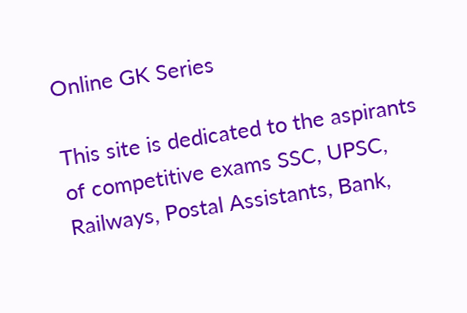Online GK Series

This site is dedicated to the aspirants of competitive exams SSC, UPSC, Railways, Postal Assistants, Bank,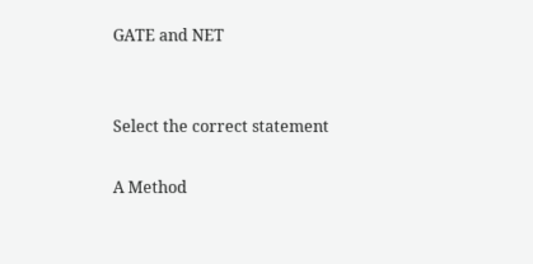GATE and NET


Select the correct statement

A Method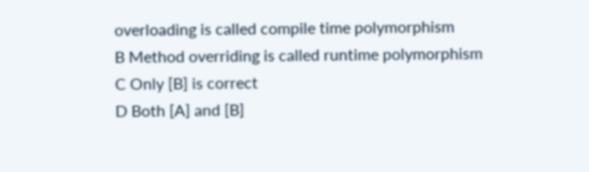overloading is called compile time polymorphism
B Method overriding is called runtime polymorphism
C Only [B] is correct
D Both [A] and [B]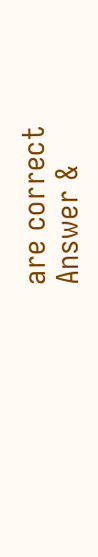are correct
Answer &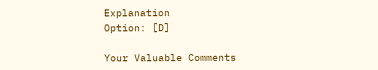Explanation
Option: [D]

Your Valuable Comments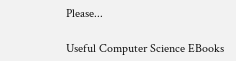Please...

Useful Computer Science EBooks